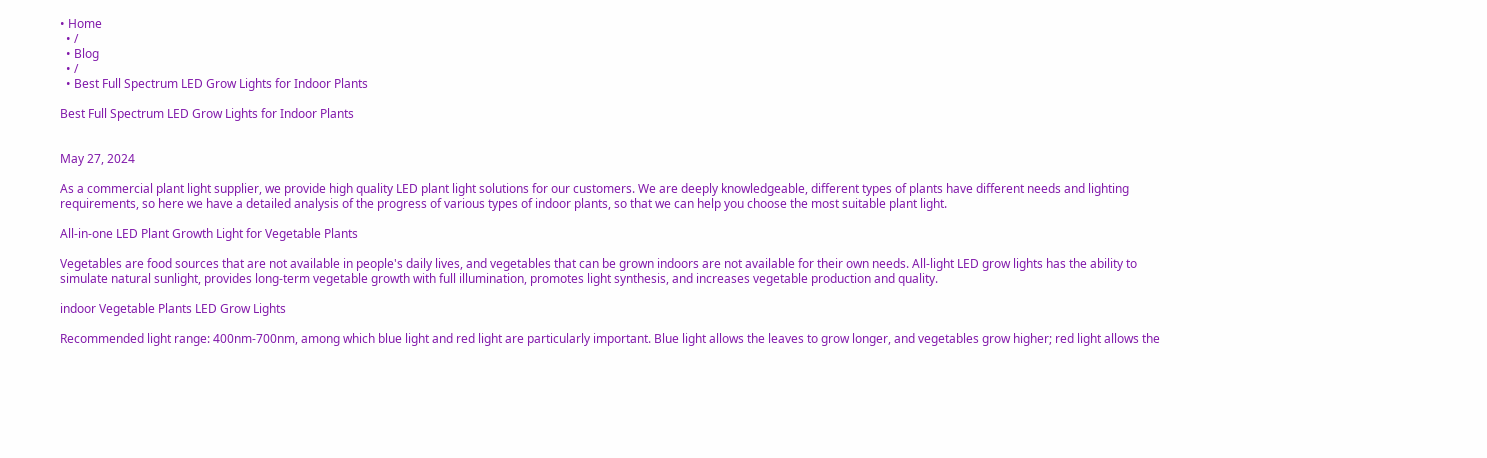• Home
  • /
  • Blog
  • /
  • Best Full Spectrum LED Grow Lights for Indoor Plants

Best Full Spectrum LED Grow Lights for Indoor Plants


May 27, 2024

As a commercial plant light supplier, we provide high quality LED plant light solutions for our customers. We are deeply knowledgeable, different types of plants have different needs and lighting requirements, so here we have a detailed analysis of the progress of various types of indoor plants, so that we can help you choose the most suitable plant light.

All-in-one LED Plant Growth Light for Vegetable Plants

Vegetables are food sources that are not available in people's daily lives, and vegetables that can be grown indoors are not available for their own needs. All-light LED grow lights has the ability to simulate natural sunlight, provides long-term vegetable growth with full illumination, promotes light synthesis, and increases vegetable production and quality.

indoor Vegetable Plants LED Grow Lights

Recommended light range: 400nm-700nm, among which blue light and red light are particularly important. Blue light allows the leaves to grow longer, and vegetables grow higher; red light allows the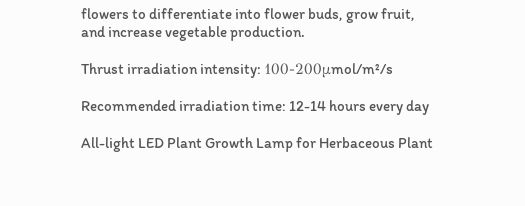flowers to differentiate into flower buds, grow fruit, and increase vegetable production.

Thrust irradiation intensity: 100-200μmol/m²/s

Recommended irradiation time: 12-14 hours every day

All-light LED Plant Growth Lamp for Herbaceous Plant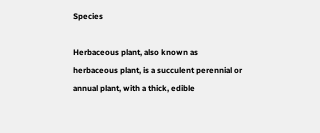Species

Herbaceous plant, also known as herbaceous plant, is a succulent perennial or annual plant, with a thick, edible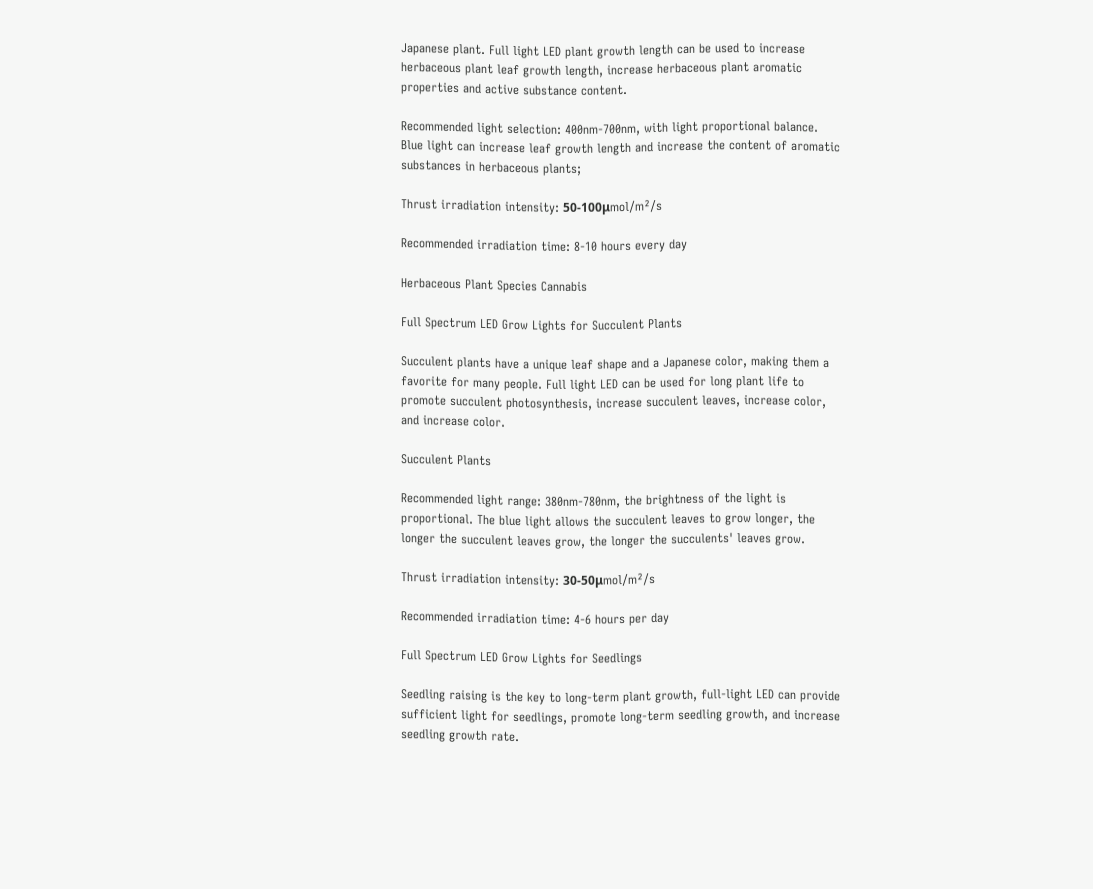Japanese plant. Full light LED plant growth length can be used to increase herbaceous plant leaf growth length, increase herbaceous plant aromatic properties and active substance content.

Recommended light selection: 400nm-700nm, with light proportional balance. Blue light can increase leaf growth length and increase the content of aromatic substances in herbaceous plants;

Thrust irradiation intensity: 50-100μmol/m²/s

Recommended irradiation time: 8-10 hours every day

Herbaceous Plant Species Cannabis

Full Spectrum LED Grow Lights for Succulent Plants

Succulent plants have a unique leaf shape and a Japanese color, making them a favorite for many people. Full light LED can be used for long plant life to promote succulent photosynthesis, increase succulent leaves, increase color, and increase color.

Succulent Plants

Recommended light range: 380nm-780nm, the brightness of the light is proportional. The blue light allows the succulent leaves to grow longer, the longer the succulent leaves grow, the longer the succulents' leaves grow.

Thrust irradiation intensity: 30-50μmol/m²/s

Recommended irradiation time: 4-6 hours per day

Full Spectrum LED Grow Lights for Seedlings

Seedling raising is the key to long-term plant growth, full-light LED can provide sufficient light for seedlings, promote long-term seedling growth, and increase seedling growth rate.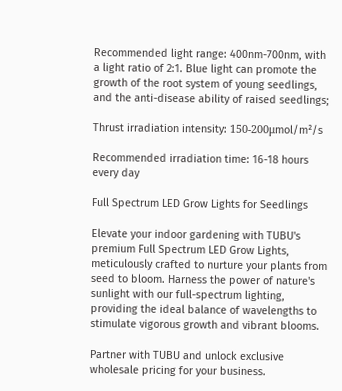Recommended light range: 400nm-700nm, with a light ratio of 2:1. Blue light can promote the growth of the root system of young seedlings, and the anti-disease ability of raised seedlings;

Thrust irradiation intensity: 150-200μmol/m²/s

Recommended irradiation time: 16-18 hours every day

Full Spectrum LED Grow Lights for Seedlings

Elevate your indoor gardening with TUBU's premium Full Spectrum LED Grow Lights, meticulously crafted to nurture your plants from seed to bloom. Harness the power of nature's sunlight with our full-spectrum lighting, providing the ideal balance of wavelengths to stimulate vigorous growth and vibrant blooms.

Partner with TUBU and unlock exclusive wholesale pricing for your business.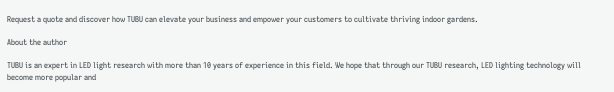Request a quote and discover how TUBU can elevate your business and empower your customers to cultivate thriving indoor gardens.

About the author

TUBU is an expert in LED light research with more than 10 years of experience in this field. We hope that through our TUBU research, LED lighting technology will become more popular and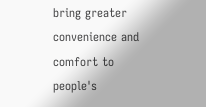bring greater convenience and comfort to people's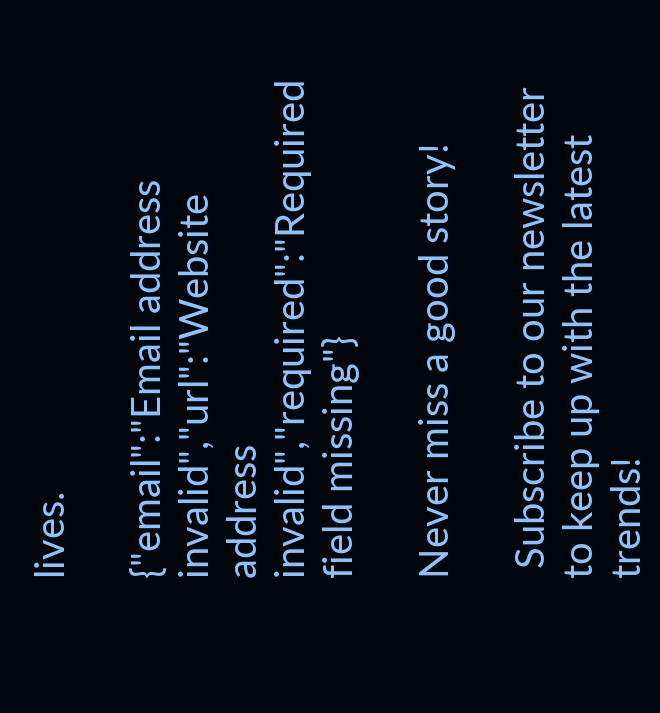lives.

{"email":"Email address invalid","url":"Website address invalid","required":"Required field missing"}

Never miss a good story!

 Subscribe to our newsletter to keep up with the latest trends!